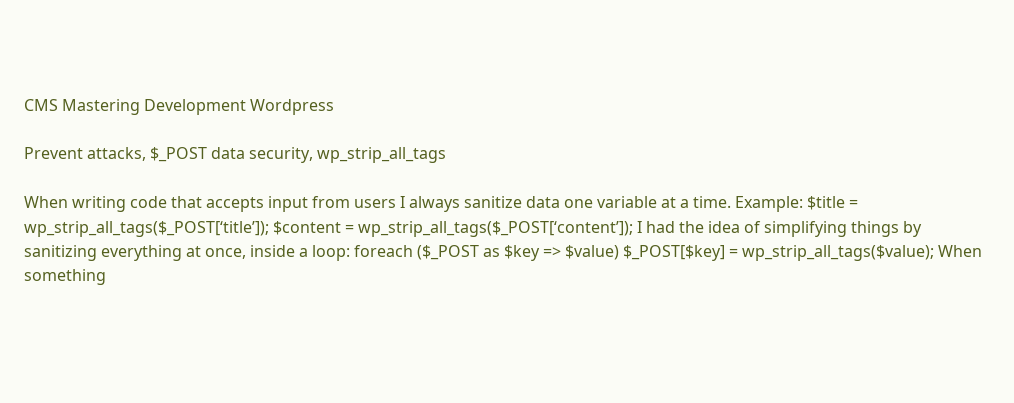CMS Mastering Development Wordpress

Prevent attacks, $_POST data security, wp_strip_all_tags

When writing code that accepts input from users I always sanitize data one variable at a time. Example: $title = wp_strip_all_tags($_POST[‘title’]); $content = wp_strip_all_tags($_POST[‘content’]); I had the idea of simplifying things by sanitizing everything at once, inside a loop: foreach ($_POST as $key => $value) $_POST[$key] = wp_strip_all_tags($value); When something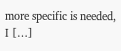more specific is needed, I […]